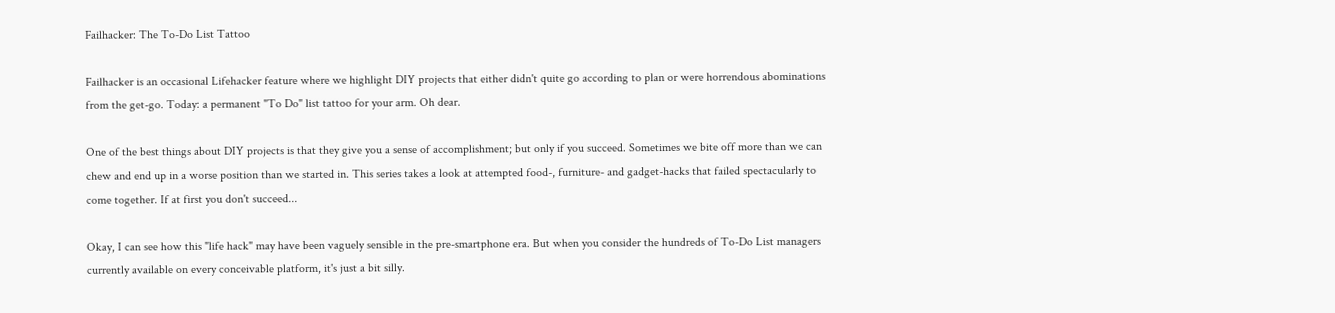Failhacker: The To-Do List Tattoo

Failhacker is an occasional Lifehacker feature where we highlight DIY projects that either didn't quite go according to plan or were horrendous abominations from the get-go. Today: a permanent "To Do" list tattoo for your arm. Oh dear.

One of the best things about DIY projects is that they give you a sense of accomplishment; but only if you succeed. Sometimes we bite off more than we can chew and end up in a worse position than we started in. This series takes a look at attempted food-, furniture- and gadget-hacks that failed spectacularly to come together. If at first you don't succeed...

Okay, I can see how this "life hack" may have been vaguely sensible in the pre-smartphone era. But when you consider the hundreds of To-Do List managers currently available on every conceivable platform, it's just a bit silly.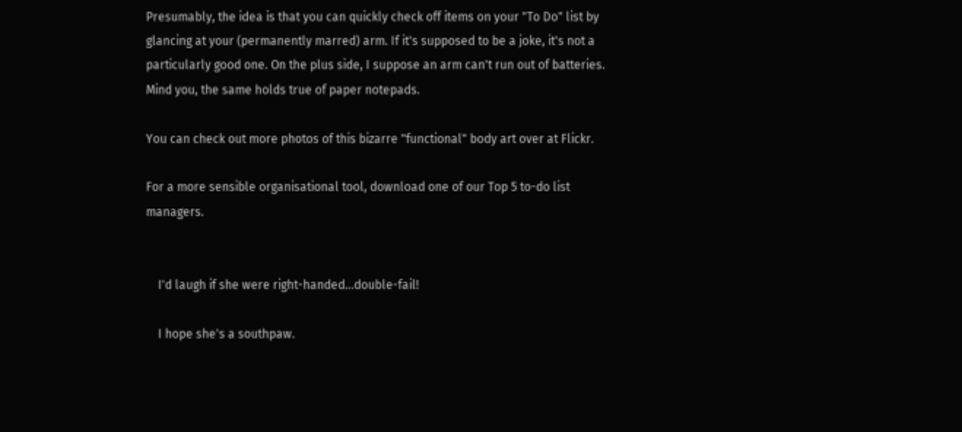Presumably, the idea is that you can quickly check off items on your "To Do" list by glancing at your (permanently marred) arm. If it's supposed to be a joke, it's not a particularly good one. On the plus side, I suppose an arm can't run out of batteries. Mind you, the same holds true of paper notepads.

You can check out more photos of this bizarre "functional" body art over at Flickr.

For a more sensible organisational tool, download one of our Top 5 to-do list managers.


    I'd laugh if she were right-handed...double-fail!

    I hope she's a southpaw.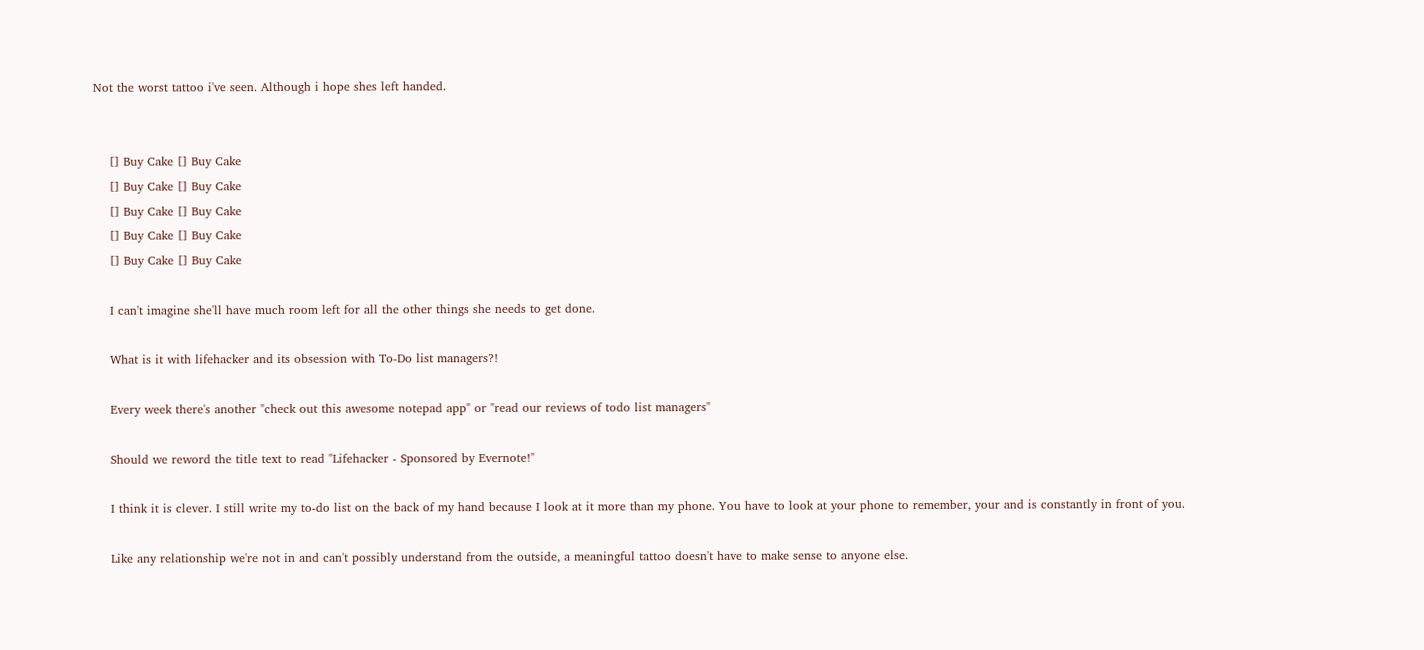Not the worst tattoo i've seen. Although i hope shes left handed.


    [] Buy Cake [] Buy Cake
    [] Buy Cake [] Buy Cake
    [] Buy Cake [] Buy Cake
    [] Buy Cake [] Buy Cake
    [] Buy Cake [] Buy Cake

    I can't imagine she'll have much room left for all the other things she needs to get done.

    What is it with lifehacker and its obsession with To-Do list managers?!

    Every week there's another "check out this awesome notepad app" or "read our reviews of todo list managers"

    Should we reword the title text to read "Lifehacker - Sponsored by Evernote!"

    I think it is clever. I still write my to-do list on the back of my hand because I look at it more than my phone. You have to look at your phone to remember, your and is constantly in front of you.

    Like any relationship we're not in and can't possibly understand from the outside, a meaningful tattoo doesn't have to make sense to anyone else.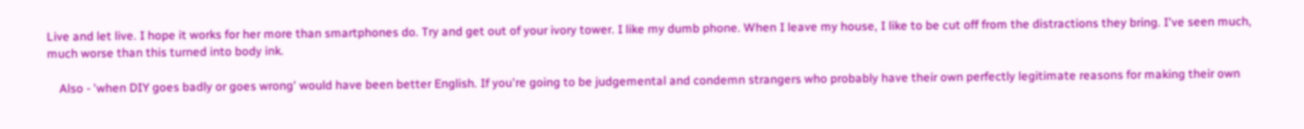Live and let live. I hope it works for her more than smartphones do. Try and get out of your ivory tower. I like my dumb phone. When I leave my house, I like to be cut off from the distractions they bring. I've seen much, much worse than this turned into body ink.

    Also - 'when DIY goes badly or goes wrong' would have been better English. If you're going to be judgemental and condemn strangers who probably have their own perfectly legitimate reasons for making their own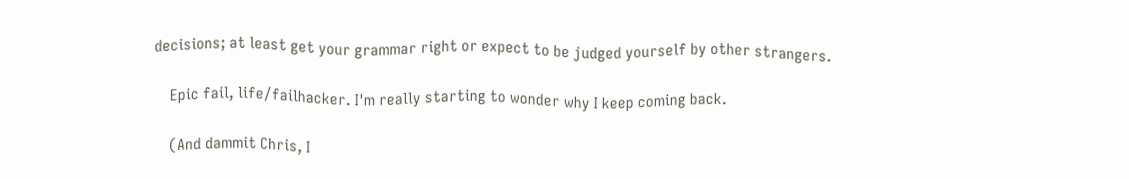decisions; at least get your grammar right or expect to be judged yourself by other strangers.

    Epic fail, life/failhacker. I'm really starting to wonder why I keep coming back.

    (And dammit Chris, I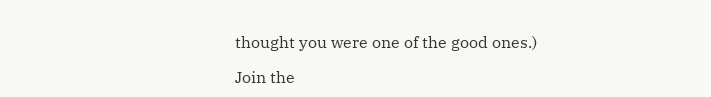thought you were one of the good ones.)

Join the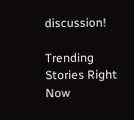discussion!

Trending Stories Right Now